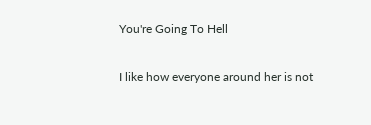You're Going To Hell

I like how everyone around her is not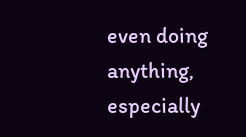even doing anything, especially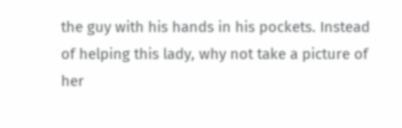the guy with his hands in his pockets. Instead of helping this lady, why not take a picture of her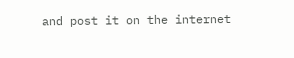and post it on the internet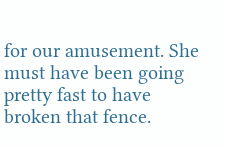for our amusement. She must have been going pretty fast to have broken that fence.